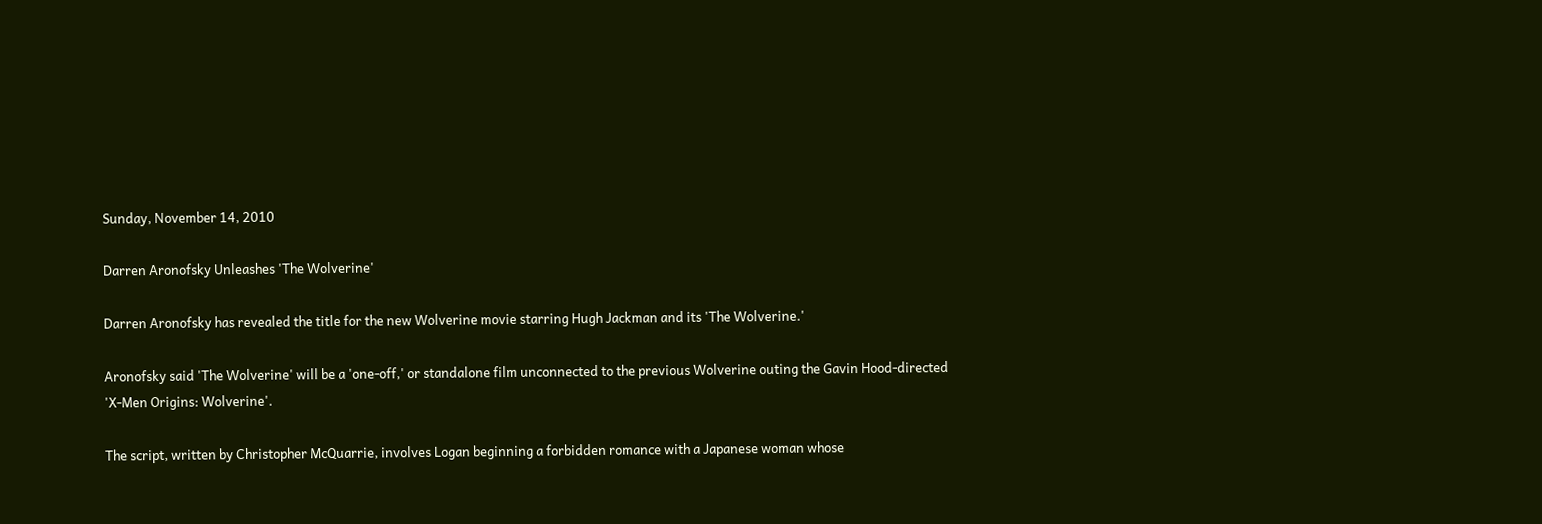Sunday, November 14, 2010

Darren Aronofsky Unleashes 'The Wolverine'

Darren Aronofsky has revealed the title for the new Wolverine movie starring Hugh Jackman and its 'The Wolverine.'

Aronofsky said 'The Wolverine' will be a 'one-off,' or standalone film unconnected to the previous Wolverine outing the Gavin Hood-directed 'X-Men Origins: Wolverine'.

The script, written by Christopher McQuarrie, involves Logan beginning a forbidden romance with a Japanese woman whose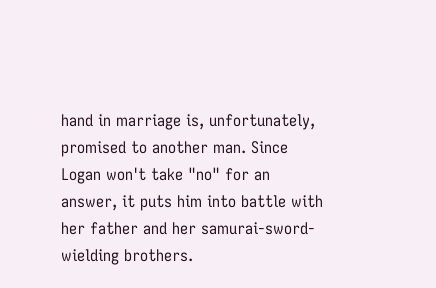hand in marriage is, unfortunately, promised to another man. Since Logan won't take "no" for an answer, it puts him into battle with her father and her samurai-sword-wielding brothers.